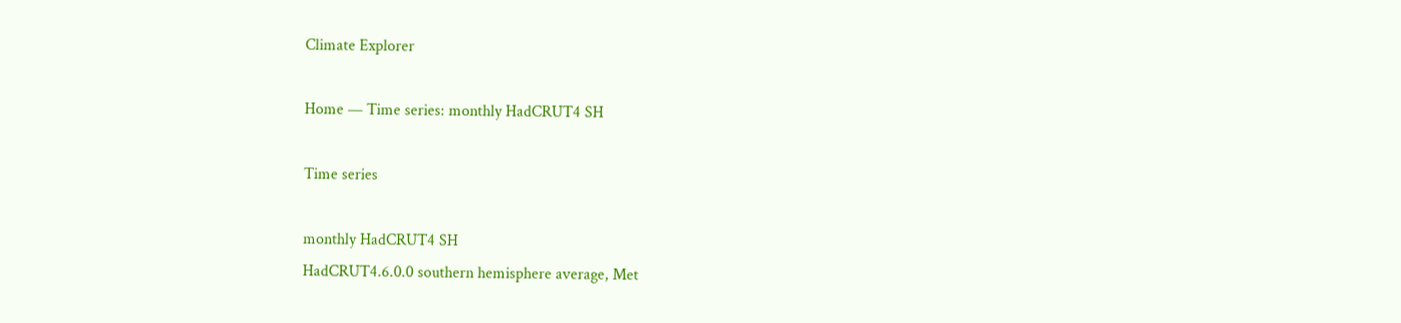Climate Explorer

Home — Time series: monthly HadCRUT4 SH

Time series

monthly HadCRUT4 SH
HadCRUT4.6.0.0 southern hemisphere average, Met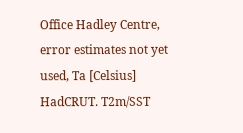Office Hadley Centre, error estimates not yet used, Ta [Celsius] HadCRUT. T2m/SST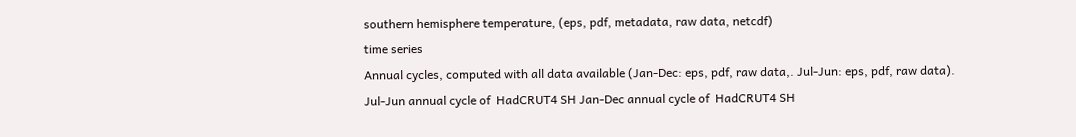southern hemisphere temperature, (eps, pdf, metadata, raw data, netcdf)
time series
Annual cycles, computed with all data available (Jan-Dec: eps, pdf, raw data,. Jul-Jun: eps, pdf, raw data).
Jul-Jun annual cycle of  HadCRUT4 SH Jan-Dec annual cycle of  HadCRUT4 SH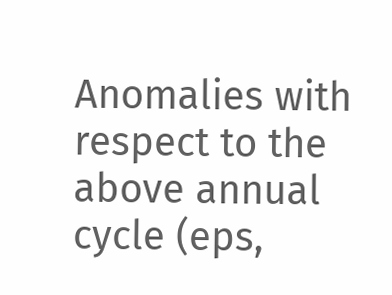Anomalies with respect to the above annual cycle (eps,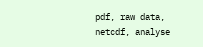pdf, raw data, netcdf, analyse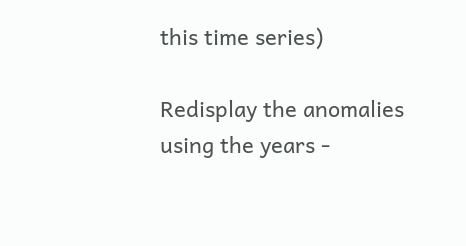this time series)

Redisplay the anomalies using the years -